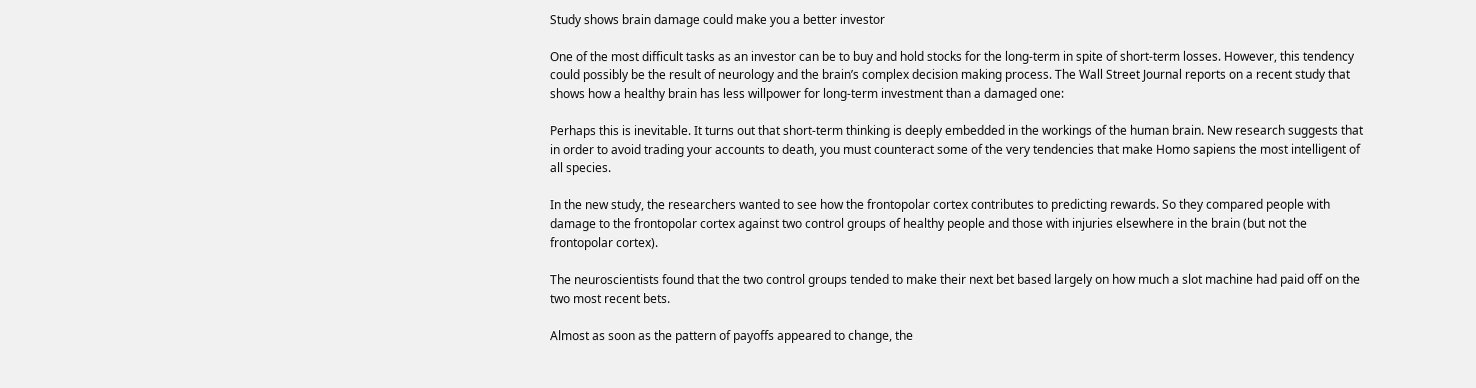Study shows brain damage could make you a better investor

One of the most difficult tasks as an investor can be to buy and hold stocks for the long-term in spite of short-term losses. However, this tendency could possibly be the result of neurology and the brain’s complex decision making process. The Wall Street Journal reports on a recent study that shows how a healthy brain has less willpower for long-term investment than a damaged one:

Perhaps this is inevitable. It turns out that short-term thinking is deeply embedded in the workings of the human brain. New research suggests that in order to avoid trading your accounts to death, you must counteract some of the very tendencies that make Homo sapiens the most intelligent of all species.

In the new study, the researchers wanted to see how the frontopolar cortex contributes to predicting rewards. So they compared people with damage to the frontopolar cortex against two control groups of healthy people and those with injuries elsewhere in the brain (but not the frontopolar cortex).

The neuroscientists found that the two control groups tended to make their next bet based largely on how much a slot machine had paid off on the two most recent bets.

Almost as soon as the pattern of payoffs appeared to change, the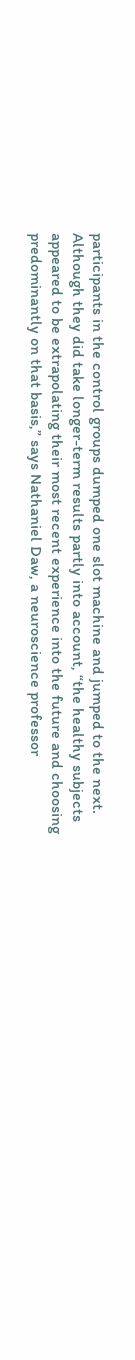participants in the control groups dumped one slot machine and jumped to the next. Although they did take longer-term results partly into account, “the healthy subjects appeared to be extrapolating their most recent experience into the future and choosing predominantly on that basis,” says Nathaniel Daw, a neuroscience professor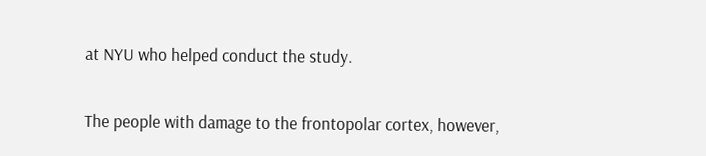at NYU who helped conduct the study.

The people with damage to the frontopolar cortex, however,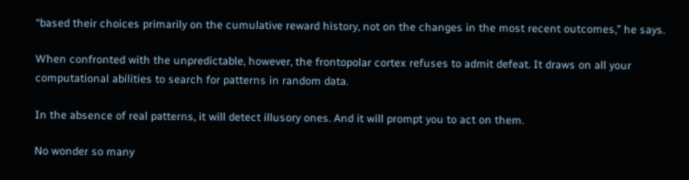“based their choices primarily on the cumulative reward history, not on the changes in the most recent outcomes,” he says.

When confronted with the unpredictable, however, the frontopolar cortex refuses to admit defeat. It draws on all your computational abilities to search for patterns in random data.

In the absence of real patterns, it will detect illusory ones. And it will prompt you to act on them.

No wonder so many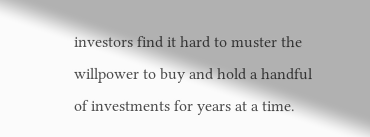investors find it hard to muster the willpower to buy and hold a handful of investments for years at a time.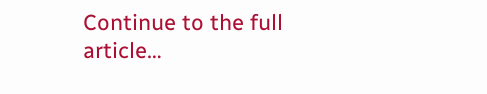Continue to the full article…